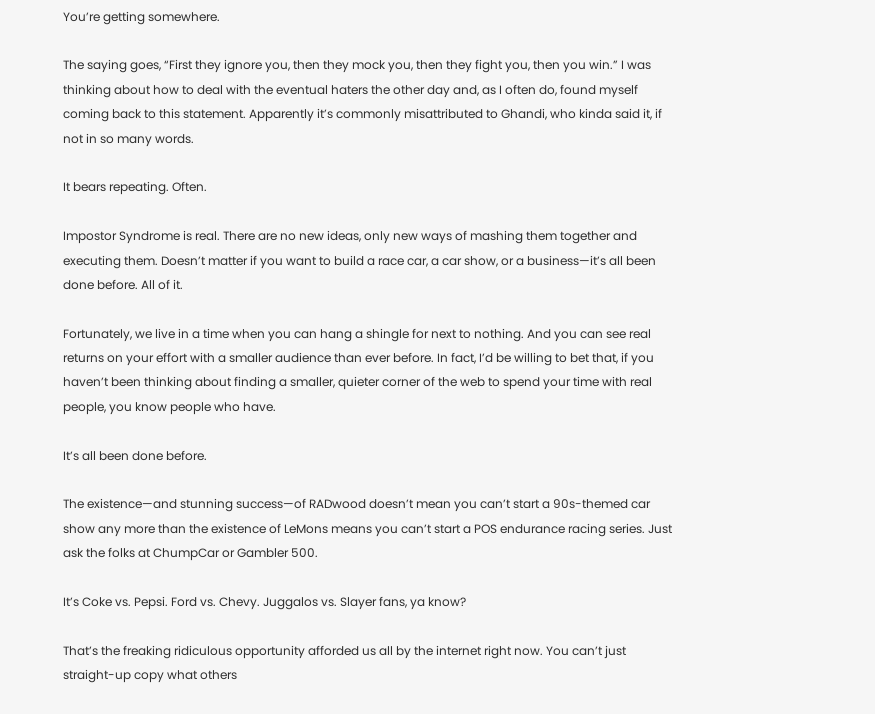You’re getting somewhere.

The saying goes, “First they ignore you, then they mock you, then they fight you, then you win.” I was thinking about how to deal with the eventual haters the other day and, as I often do, found myself coming back to this statement. Apparently it’s commonly misattributed to Ghandi, who kinda said it, if not in so many words.

It bears repeating. Often.

Impostor Syndrome is real. There are no new ideas, only new ways of mashing them together and executing them. Doesn’t matter if you want to build a race car, a car show, or a business—it’s all been done before. All of it.

Fortunately, we live in a time when you can hang a shingle for next to nothing. And you can see real returns on your effort with a smaller audience than ever before. In fact, I’d be willing to bet that, if you haven’t been thinking about finding a smaller, quieter corner of the web to spend your time with real people, you know people who have.

It’s all been done before.

The existence—and stunning success—of RADwood doesn’t mean you can’t start a 90s-themed car show any more than the existence of LeMons means you can’t start a POS endurance racing series. Just ask the folks at ChumpCar or Gambler 500.

It’s Coke vs. Pepsi. Ford vs. Chevy. Juggalos vs. Slayer fans, ya know?

That’s the freaking ridiculous opportunity afforded us all by the internet right now. You can’t just straight-up copy what others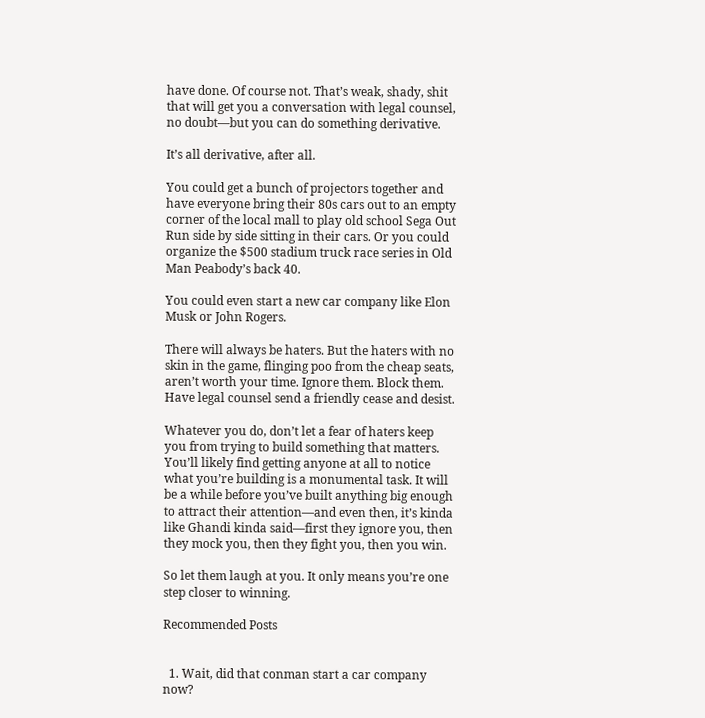have done. Of course not. That’s weak, shady, shit that will get you a conversation with legal counsel, no doubt—but you can do something derivative.

It’s all derivative, after all.

You could get a bunch of projectors together and have everyone bring their 80s cars out to an empty corner of the local mall to play old school Sega Out Run side by side sitting in their cars. Or you could organize the $500 stadium truck race series in Old Man Peabody’s back 40.

You could even start a new car company like Elon Musk or John Rogers.

There will always be haters. But the haters with no skin in the game, flinging poo from the cheap seats, aren’t worth your time. Ignore them. Block them. Have legal counsel send a friendly cease and desist.

Whatever you do, don’t let a fear of haters keep you from trying to build something that matters. You’ll likely find getting anyone at all to notice what you’re building is a monumental task. It will be a while before you’ve built anything big enough to attract their attention—and even then, it’s kinda like Ghandi kinda said—first they ignore you, then they mock you, then they fight you, then you win.

So let them laugh at you. It only means you’re one step closer to winning.

Recommended Posts


  1. Wait, did that conman start a car company now?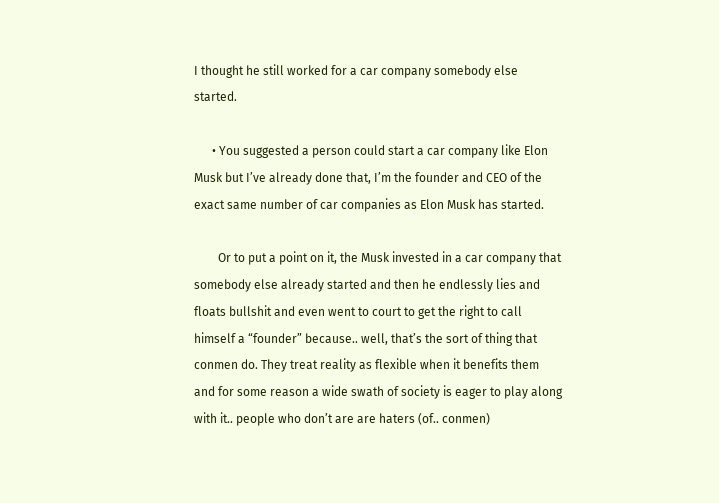I thought he still worked for a car company somebody else started.

      • You suggested a person could start a car company like Elon Musk but I’ve already done that, I’m the founder and CEO of the exact same number of car companies as Elon Musk has started.

        Or to put a point on it, the Musk invested in a car company that somebody else already started and then he endlessly lies and floats bullshit and even went to court to get the right to call himself a “founder” because.. well, that’s the sort of thing that conmen do. They treat reality as flexible when it benefits them and for some reason a wide swath of society is eager to play along with it.. people who don’t are are haters (of.. conmen)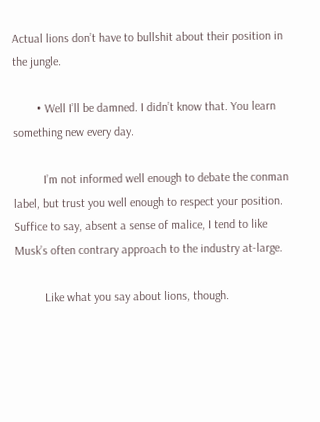Actual lions don’t have to bullshit about their position in the jungle.

        • Well I’ll be damned. I didn’t know that. You learn something new every day.

          I’m not informed well enough to debate the conman label, but trust you well enough to respect your position. Suffice to say, absent a sense of malice, I tend to like Musk’s often contrary approach to the industry at-large.

          Like what you say about lions, though.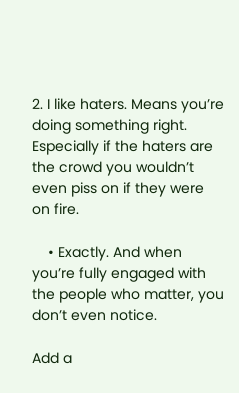2. I like haters. Means you’re doing something right. Especially if the haters are the crowd you wouldn’t even piss on if they were on fire.

    • Exactly. And when you’re fully engaged with the people who matter, you don’t even notice.

Add a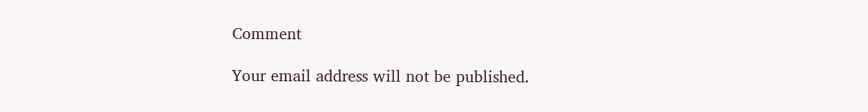Comment

Your email address will not be published.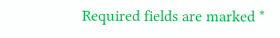Required fields are marked *